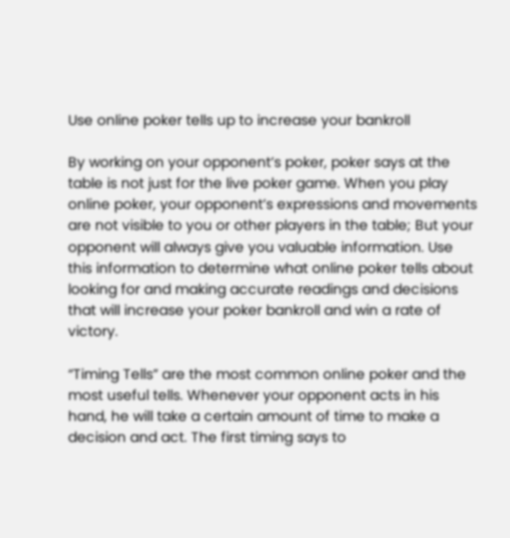Use online poker tells up to increase your bankroll

By working on your opponent’s poker, poker says at the table is not just for the live poker game. When you play online poker, your opponent’s expressions and movements are not visible to you or other players in the table; But your opponent will always give you valuable information. Use this information to determine what online poker tells about looking for and making accurate readings and decisions that will increase your poker bankroll and win a rate of victory.

“Timing Tells” are the most common online poker and the most useful tells. Whenever your opponent acts in his hand, he will take a certain amount of time to make a decision and act. The first timing says to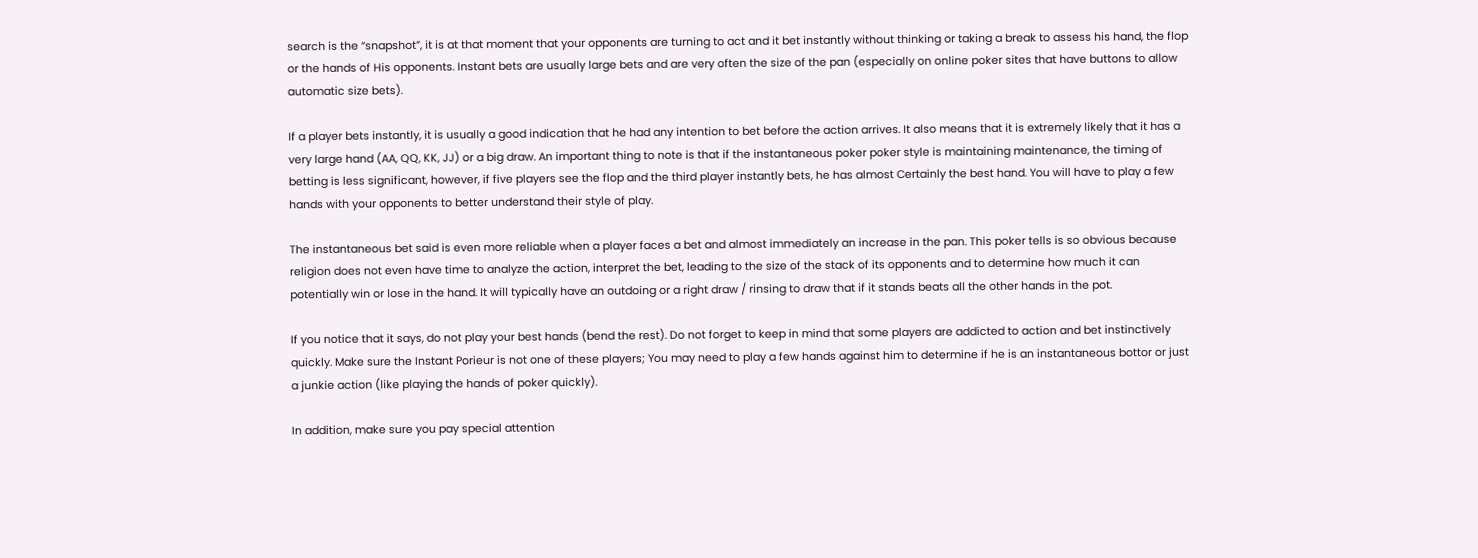search is the “snapshot”, it is at that moment that your opponents are turning to act and it bet instantly without thinking or taking a break to assess his hand, the flop or the hands of His opponents. Instant bets are usually large bets and are very often the size of the pan (especially on online poker sites that have buttons to allow automatic size bets).

If a player bets instantly, it is usually a good indication that he had any intention to bet before the action arrives. It also means that it is extremely likely that it has a very large hand (AA, QQ, KK, JJ) or a big draw. An important thing to note is that if the instantaneous poker poker style is maintaining maintenance, the timing of betting is less significant, however, if five players see the flop and the third player instantly bets, he has almost Certainly the best hand. You will have to play a few hands with your opponents to better understand their style of play.

The instantaneous bet said is even more reliable when a player faces a bet and almost immediately an increase in the pan. This poker tells is so obvious because religion does not even have time to analyze the action, interpret the bet, leading to the size of the stack of its opponents and to determine how much it can potentially win or lose in the hand. It will typically have an outdoing or a right draw / rinsing to draw that if it stands beats all the other hands in the pot.

If you notice that it says, do not play your best hands (bend the rest). Do not forget to keep in mind that some players are addicted to action and bet instinctively quickly. Make sure the Instant Porieur is not one of these players; You may need to play a few hands against him to determine if he is an instantaneous bottor or just a junkie action (like playing the hands of poker quickly).

In addition, make sure you pay special attention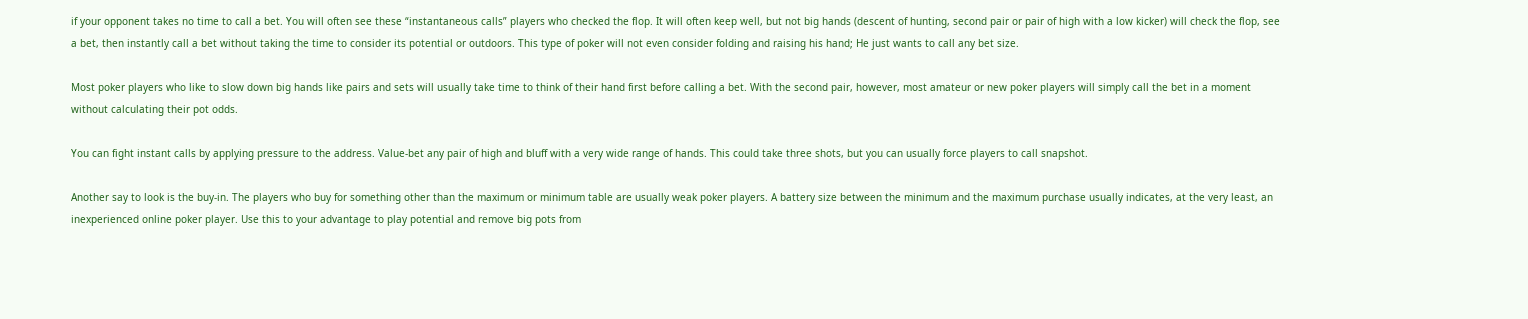if your opponent takes no time to call a bet. You will often see these “instantaneous calls” players who checked the flop. It will often keep well, but not big hands (descent of hunting, second pair or pair of high with a low kicker) will check the flop, see a bet, then instantly call a bet without taking the time to consider its potential or outdoors. This type of poker will not even consider folding and raising his hand; He just wants to call any bet size.

Most poker players who like to slow down big hands like pairs and sets will usually take time to think of their hand first before calling a bet. With the second pair, however, most amateur or new poker players will simply call the bet in a moment without calculating their pot odds.

You can fight instant calls by applying pressure to the address. Value-bet any pair of high and bluff with a very wide range of hands. This could take three shots, but you can usually force players to call snapshot.

Another say to look is the buy-in. The players who buy for something other than the maximum or minimum table are usually weak poker players. A battery size between the minimum and the maximum purchase usually indicates, at the very least, an inexperienced online poker player. Use this to your advantage to play potential and remove big pots from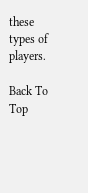these types of players.

Back To Top